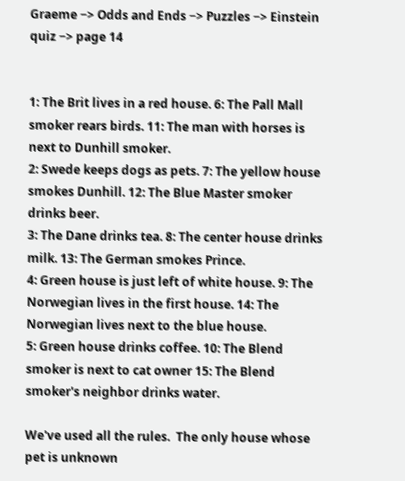Graeme −> Odds and Ends −> Puzzles −> Einstein quiz −> page 14


1: The Brit lives in a red house. 6: The Pall Mall smoker rears birds. 11: The man with horses is next to Dunhill smoker.
2: Swede keeps dogs as pets. 7: The yellow house smokes Dunhill. 12: The Blue Master smoker drinks beer.
3: The Dane drinks tea. 8: The center house drinks milk. 13: The German smokes Prince.
4: Green house is just left of white house. 9: The Norwegian lives in the first house. 14: The Norwegian lives next to the blue house.
5: Green house drinks coffee. 10: The Blend smoker is next to cat owner 15: The Blend smoker's neighbor drinks water.

We've used all the rules.  The only house whose pet is unknown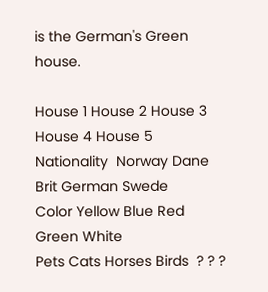is the German's Green house.

House 1 House 2 House 3 House 4 House 5
Nationality  Norway Dane Brit German Swede
Color Yellow Blue Red Green White
Pets Cats Horses Birds  ? ? ?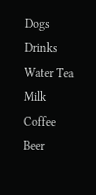Dogs
Drinks Water Tea Milk Coffee Beer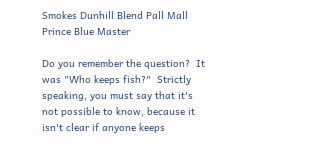Smokes Dunhill Blend Pall Mall Prince Blue Master

Do you remember the question?  It was "Who keeps fish?"  Strictly speaking, you must say that it's not possible to know, because it isn't clear if anyone keeps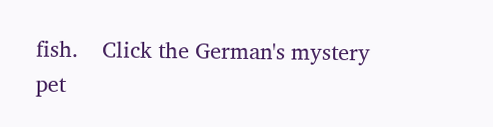fish.    Click the German's mystery pet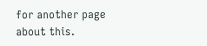for another page about this.